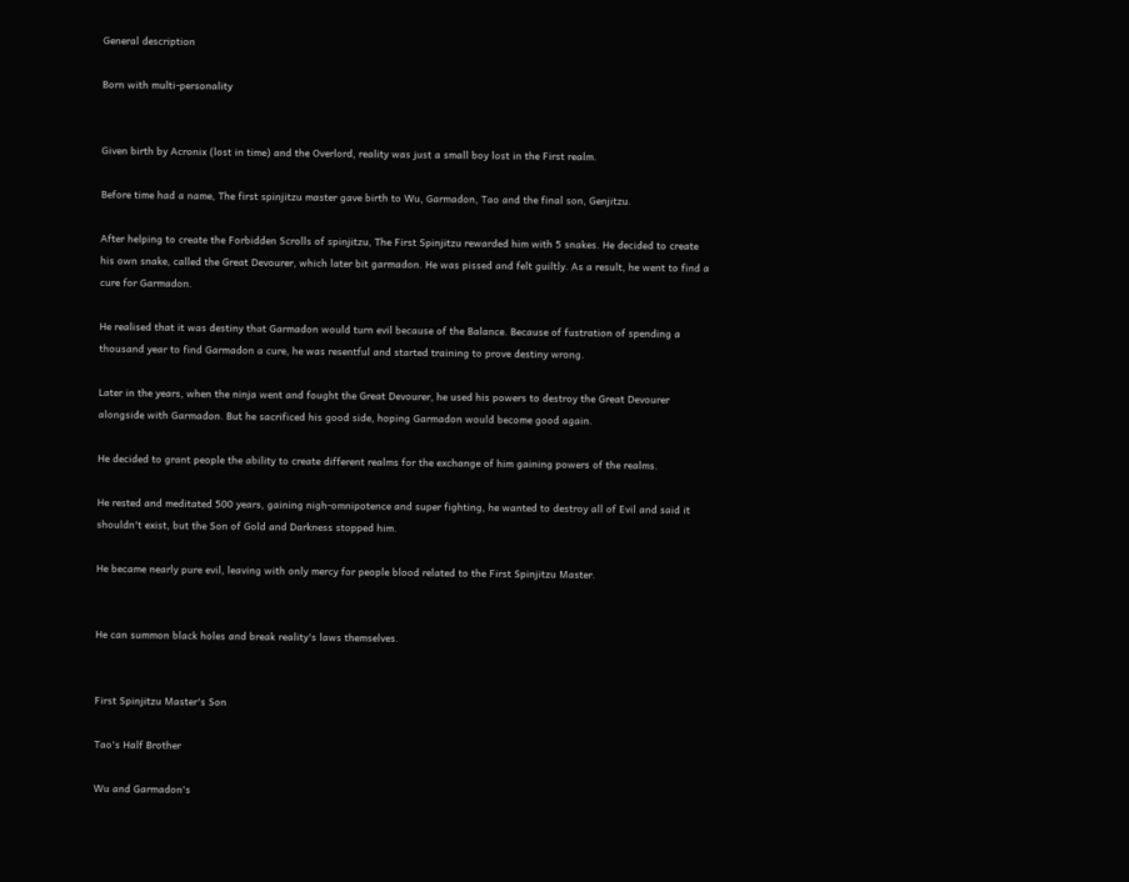General description

Born with multi-personality


Given birth by Acronix (lost in time) and the Overlord, reality was just a small boy lost in the First realm.

Before time had a name, The first spinjitzu master gave birth to Wu, Garmadon, Tao and the final son, Genjitzu.

After helping to create the Forbidden Scrolls of spinjitzu, The First Spinjitzu rewarded him with 5 snakes. He decided to create his own snake, called the Great Devourer, which later bit garmadon. He was pissed and felt guiltly. As a result, he went to find a cure for Garmadon.

He realised that it was destiny that Garmadon would turn evil because of the Balance. Because of fustration of spending a thousand year to find Garmadon a cure, he was resentful and started training to prove destiny wrong.

Later in the years, when the ninja went and fought the Great Devourer, he used his powers to destroy the Great Devourer alongside with Garmadon. But he sacrificed his good side, hoping Garmadon would become good again.

He decided to grant people the ability to create different realms for the exchange of him gaining powers of the realms.

He rested and meditated 500 years, gaining nigh-omnipotence and super fighting, he wanted to destroy all of Evil and said it shouldn't exist, but the Son of Gold and Darkness stopped him.

He became nearly pure evil, leaving with only mercy for people blood related to the First Spinjitzu Master.


He can summon black holes and break reality's laws themselves.


First Spinjitzu Master's Son

Tao's Half Brother

Wu and Garmadon's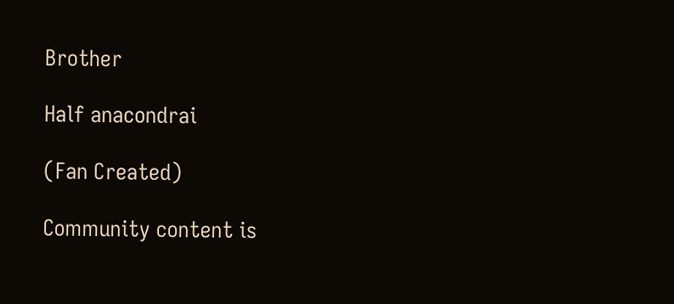Brother

Half anacondrai

(Fan Created)

Community content is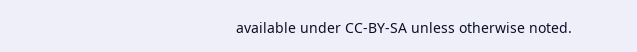available under CC-BY-SA unless otherwise noted.